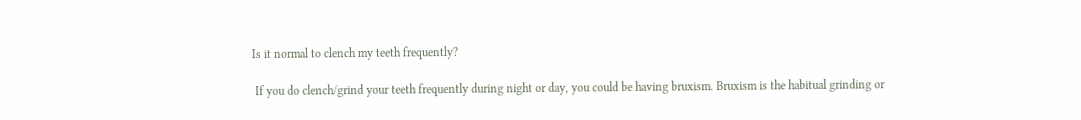Is it normal to clench my teeth frequently?

 If you do clench/grind your teeth frequently during night or day, you could be having bruxism. Bruxism is the habitual grinding or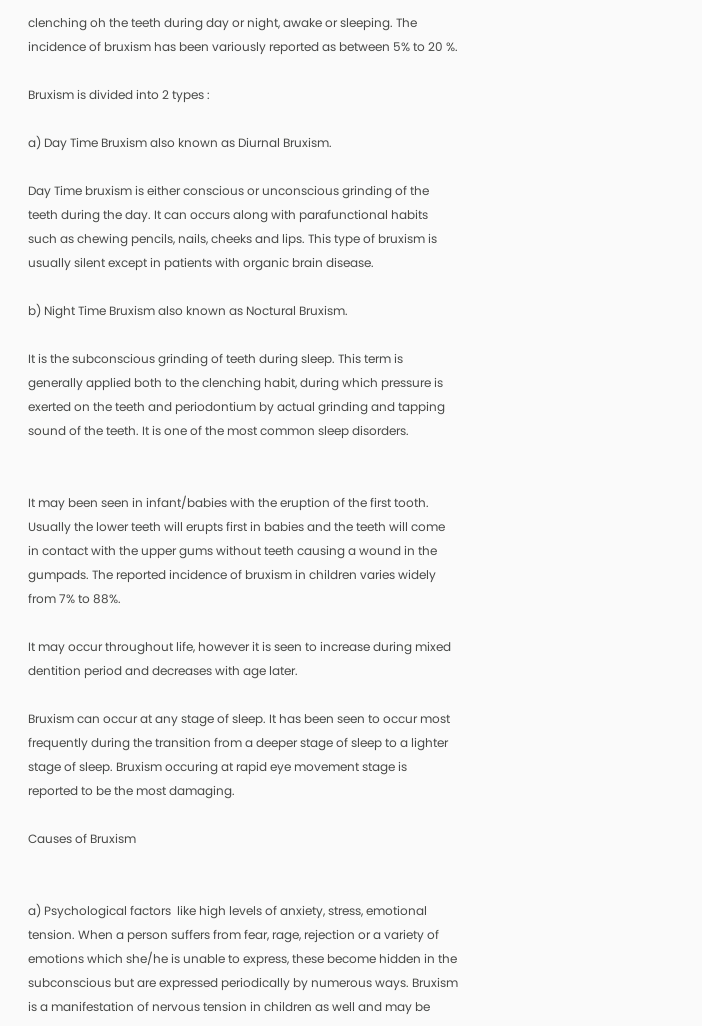clenching oh the teeth during day or night, awake or sleeping. The incidence of bruxism has been variously reported as between 5% to 20 %.

Bruxism is divided into 2 types :

a) Day Time Bruxism also known as Diurnal Bruxism.

Day Time bruxism is either conscious or unconscious grinding of the teeth during the day. It can occurs along with parafunctional habits such as chewing pencils, nails, cheeks and lips. This type of bruxism is usually silent except in patients with organic brain disease.

b) Night Time Bruxism also known as Noctural Bruxism.

It is the subconscious grinding of teeth during sleep. This term is generally applied both to the clenching habit, during which pressure is exerted on the teeth and periodontium by actual grinding and tapping sound of the teeth. It is one of the most common sleep disorders.


It may been seen in infant/babies with the eruption of the first tooth. Usually the lower teeth will erupts first in babies and the teeth will come in contact with the upper gums without teeth causing a wound in the gumpads. The reported incidence of bruxism in children varies widely from 7% to 88%.

It may occur throughout life, however it is seen to increase during mixed dentition period and decreases with age later.

Bruxism can occur at any stage of sleep. It has been seen to occur most frequently during the transition from a deeper stage of sleep to a lighter stage of sleep. Bruxism occuring at rapid eye movement stage is reported to be the most damaging.

Causes of Bruxism


a) Psychological factors  like high levels of anxiety, stress, emotional tension. When a person suffers from fear, rage, rejection or a variety of emotions which she/he is unable to express, these become hidden in the subconscious but are expressed periodically by numerous ways. Bruxism is a manifestation of nervous tension in children as well and may be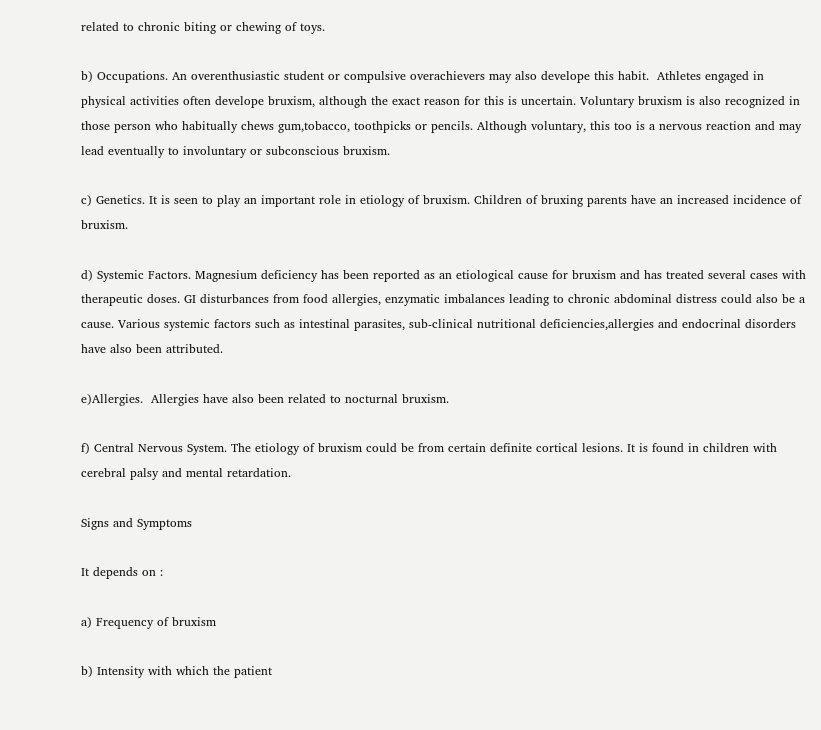related to chronic biting or chewing of toys.

b) Occupations. An overenthusiastic student or compulsive overachievers may also develope this habit.  Athletes engaged in physical activities often develope bruxism, although the exact reason for this is uncertain. Voluntary bruxism is also recognized in those person who habitually chews gum,tobacco, toothpicks or pencils. Although voluntary, this too is a nervous reaction and may lead eventually to involuntary or subconscious bruxism.

c) Genetics. It is seen to play an important role in etiology of bruxism. Children of bruxing parents have an increased incidence of bruxism.

d) Systemic Factors. Magnesium deficiency has been reported as an etiological cause for bruxism and has treated several cases with therapeutic doses. GI disturbances from food allergies, enzymatic imbalances leading to chronic abdominal distress could also be a cause. Various systemic factors such as intestinal parasites, sub-clinical nutritional deficiencies,allergies and endocrinal disorders have also been attributed.

e)Allergies.  Allergies have also been related to nocturnal bruxism.

f) Central Nervous System. The etiology of bruxism could be from certain definite cortical lesions. It is found in children with cerebral palsy and mental retardation.

Signs and Symptoms

It depends on :

a) Frequency of bruxism

b) Intensity with which the patient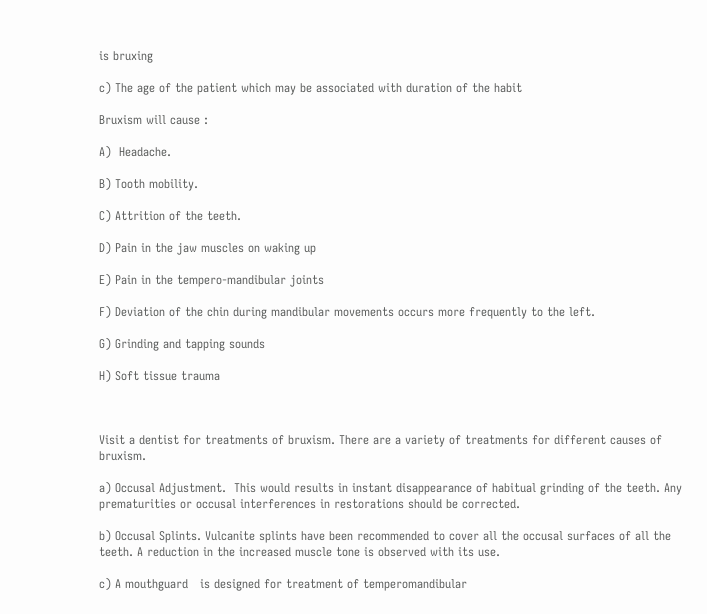is bruxing

c) The age of the patient which may be associated with duration of the habit

Bruxism will cause :

A)  Headache.

B) Tooth mobility.

C) Attrition of the teeth.

D) Pain in the jaw muscles on waking up

E) Pain in the tempero-mandibular joints

F) Deviation of the chin during mandibular movements occurs more frequently to the left.

G) Grinding and tapping sounds

H) Soft tissue trauma



Visit a dentist for treatments of bruxism. There are a variety of treatments for different causes of bruxism.

a) Occusal Adjustment.  This would results in instant disappearance of habitual grinding of the teeth. Any prematurities or occusal interferences in restorations should be corrected.

b) Occusal Splints. Vulcanite splints have been recommended to cover all the occusal surfaces of all the teeth. A reduction in the increased muscle tone is observed with its use.

c) A mouthguard   is designed for treatment of temperomandibular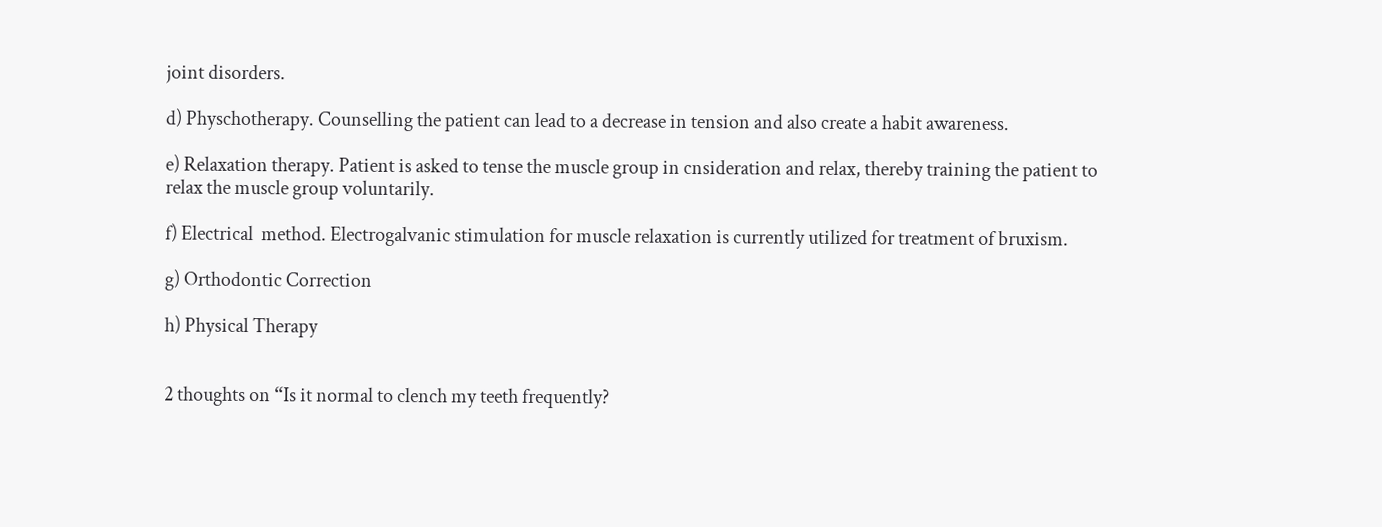joint disorders.

d) Physchotherapy. Counselling the patient can lead to a decrease in tension and also create a habit awareness.

e) Relaxation therapy. Patient is asked to tense the muscle group in cnsideration and relax, thereby training the patient to relax the muscle group voluntarily.

f) Electrical  method. Electrogalvanic stimulation for muscle relaxation is currently utilized for treatment of bruxism.

g) Orthodontic Correction

h) Physical Therapy


2 thoughts on “Is it normal to clench my teeth frequently?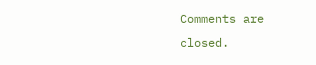Comments are closed.